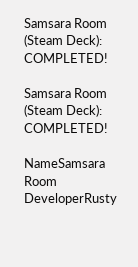Samsara Room (Steam Deck): COMPLETED!

Samsara Room (Steam Deck): COMPLETED!

NameSamsara Room
DeveloperRusty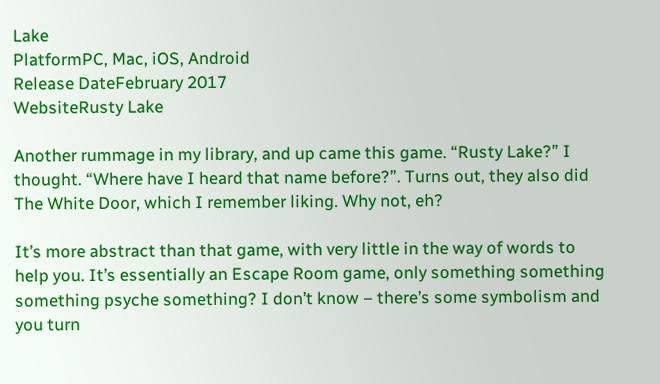Lake
PlatformPC, Mac, iOS, Android
Release DateFebruary 2017
WebsiteRusty Lake

Another rummage in my library, and up came this game. “Rusty Lake?” I thought. “Where have I heard that name before?”. Turns out, they also did The White Door, which I remember liking. Why not, eh?

It’s more abstract than that game, with very little in the way of words to help you. It’s essentially an Escape Room game, only something something something psyche something? I don’t know – there’s some symbolism and you turn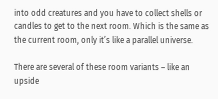into odd creatures and you have to collect shells or candles to get to the next room. Which is the same as the current room, only it’s like a parallel universe.

There are several of these room variants – like an upside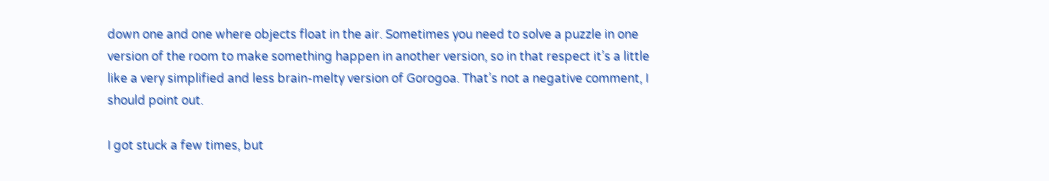down one and one where objects float in the air. Sometimes you need to solve a puzzle in one version of the room to make something happen in another version, so in that respect it’s a little like a very simplified and less brain-melty version of Gorogoa. That’s not a negative comment, I should point out.

I got stuck a few times, but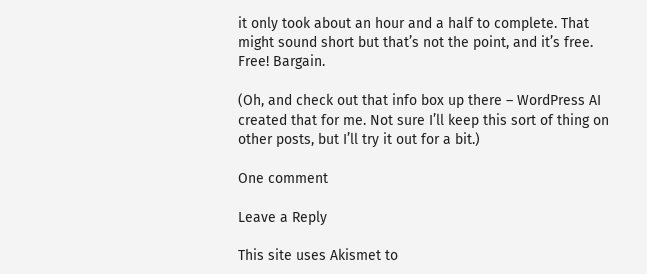it only took about an hour and a half to complete. That might sound short but that’s not the point, and it’s free. Free! Bargain.

(Oh, and check out that info box up there – WordPress AI created that for me. Not sure I’ll keep this sort of thing on other posts, but I’ll try it out for a bit.)

One comment

Leave a Reply

This site uses Akismet to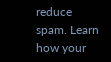reduce spam. Learn how your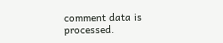comment data is processed.